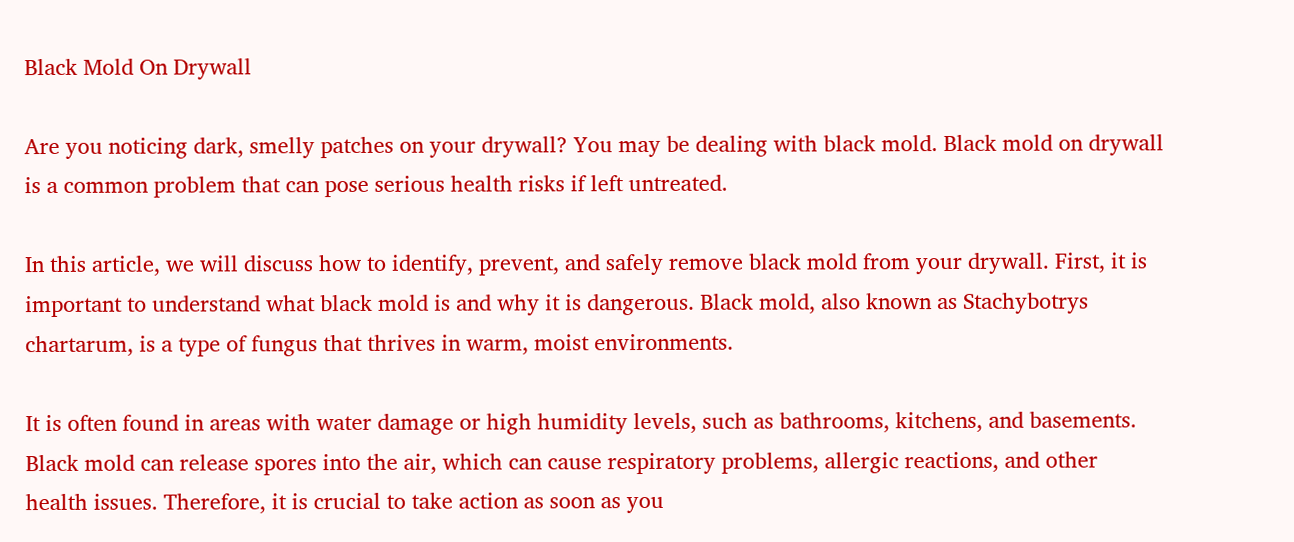Black Mold On Drywall

Are you noticing dark, smelly patches on your drywall? You may be dealing with black mold. Black mold on drywall is a common problem that can pose serious health risks if left untreated.

In this article, we will discuss how to identify, prevent, and safely remove black mold from your drywall. First, it is important to understand what black mold is and why it is dangerous. Black mold, also known as Stachybotrys chartarum, is a type of fungus that thrives in warm, moist environments.

It is often found in areas with water damage or high humidity levels, such as bathrooms, kitchens, and basements. Black mold can release spores into the air, which can cause respiratory problems, allergic reactions, and other health issues. Therefore, it is crucial to take action as soon as you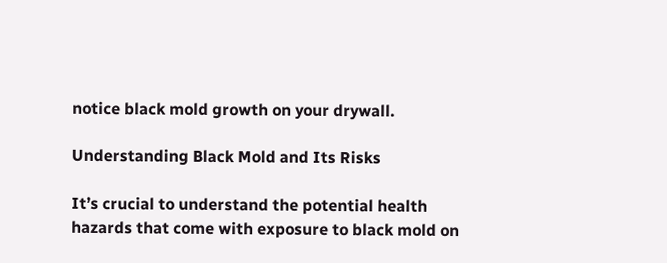notice black mold growth on your drywall.

Understanding Black Mold and Its Risks

It’s crucial to understand the potential health hazards that come with exposure to black mold on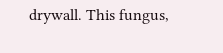drywall. This fungus,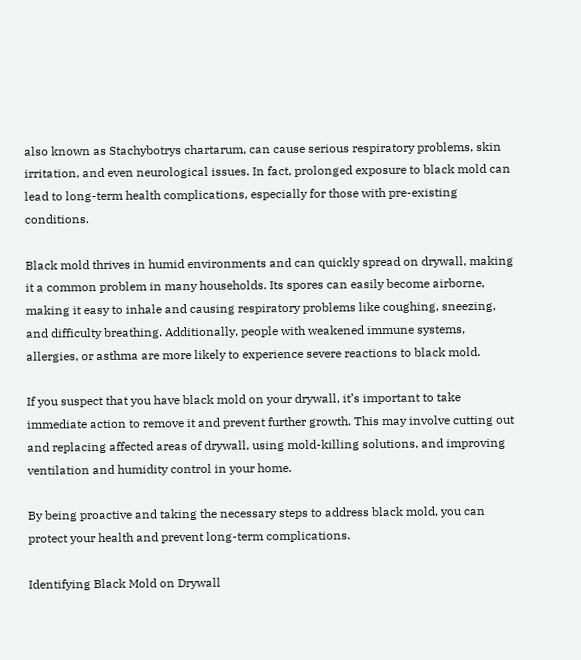also known as Stachybotrys chartarum, can cause serious respiratory problems, skin irritation, and even neurological issues. In fact, prolonged exposure to black mold can lead to long-term health complications, especially for those with pre-existing conditions.

Black mold thrives in humid environments and can quickly spread on drywall, making it a common problem in many households. Its spores can easily become airborne, making it easy to inhale and causing respiratory problems like coughing, sneezing, and difficulty breathing. Additionally, people with weakened immune systems, allergies, or asthma are more likely to experience severe reactions to black mold.

If you suspect that you have black mold on your drywall, it’s important to take immediate action to remove it and prevent further growth. This may involve cutting out and replacing affected areas of drywall, using mold-killing solutions, and improving ventilation and humidity control in your home.

By being proactive and taking the necessary steps to address black mold, you can protect your health and prevent long-term complications.

Identifying Black Mold on Drywall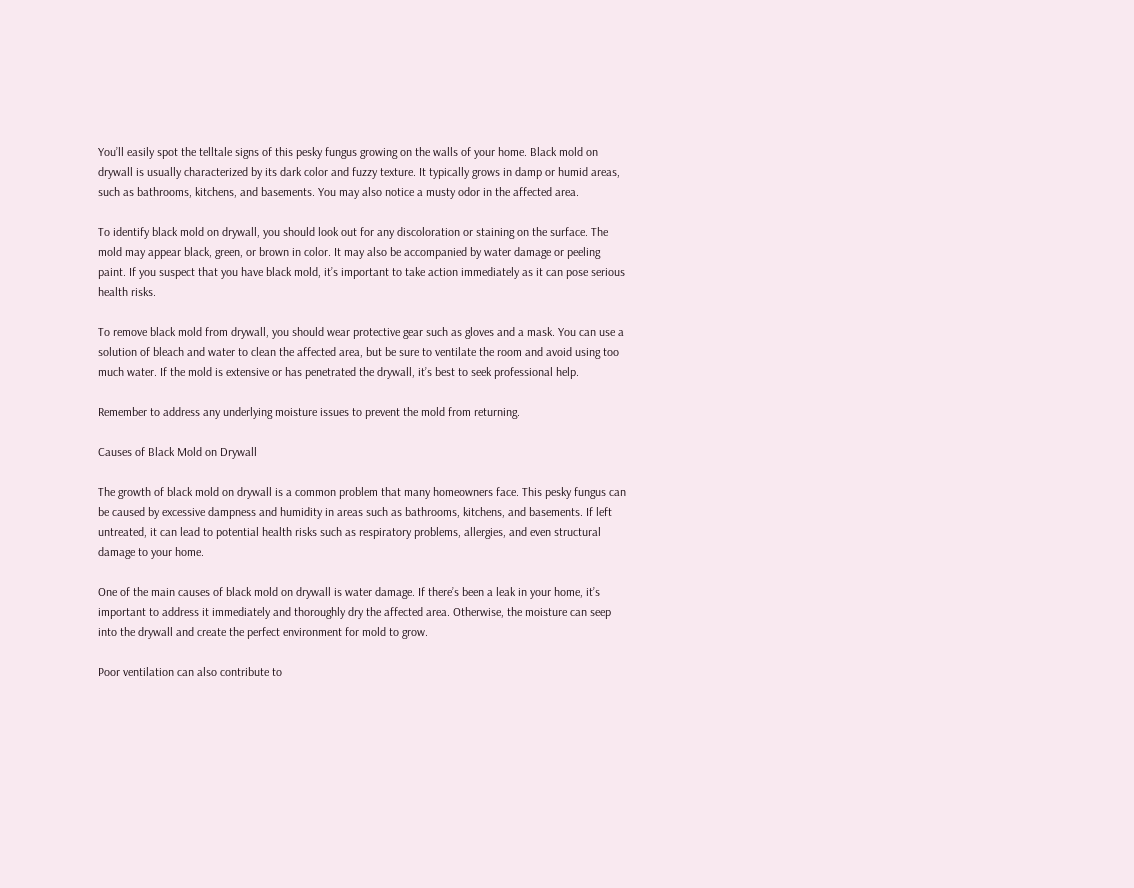You’ll easily spot the telltale signs of this pesky fungus growing on the walls of your home. Black mold on drywall is usually characterized by its dark color and fuzzy texture. It typically grows in damp or humid areas, such as bathrooms, kitchens, and basements. You may also notice a musty odor in the affected area.

To identify black mold on drywall, you should look out for any discoloration or staining on the surface. The mold may appear black, green, or brown in color. It may also be accompanied by water damage or peeling paint. If you suspect that you have black mold, it’s important to take action immediately as it can pose serious health risks.

To remove black mold from drywall, you should wear protective gear such as gloves and a mask. You can use a solution of bleach and water to clean the affected area, but be sure to ventilate the room and avoid using too much water. If the mold is extensive or has penetrated the drywall, it’s best to seek professional help.

Remember to address any underlying moisture issues to prevent the mold from returning.

Causes of Black Mold on Drywall

The growth of black mold on drywall is a common problem that many homeowners face. This pesky fungus can be caused by excessive dampness and humidity in areas such as bathrooms, kitchens, and basements. If left untreated, it can lead to potential health risks such as respiratory problems, allergies, and even structural damage to your home.

One of the main causes of black mold on drywall is water damage. If there’s been a leak in your home, it’s important to address it immediately and thoroughly dry the affected area. Otherwise, the moisture can seep into the drywall and create the perfect environment for mold to grow.

Poor ventilation can also contribute to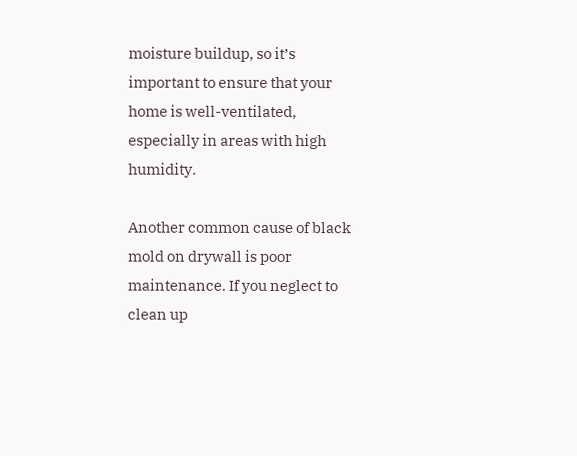moisture buildup, so it’s important to ensure that your home is well-ventilated, especially in areas with high humidity.

Another common cause of black mold on drywall is poor maintenance. If you neglect to clean up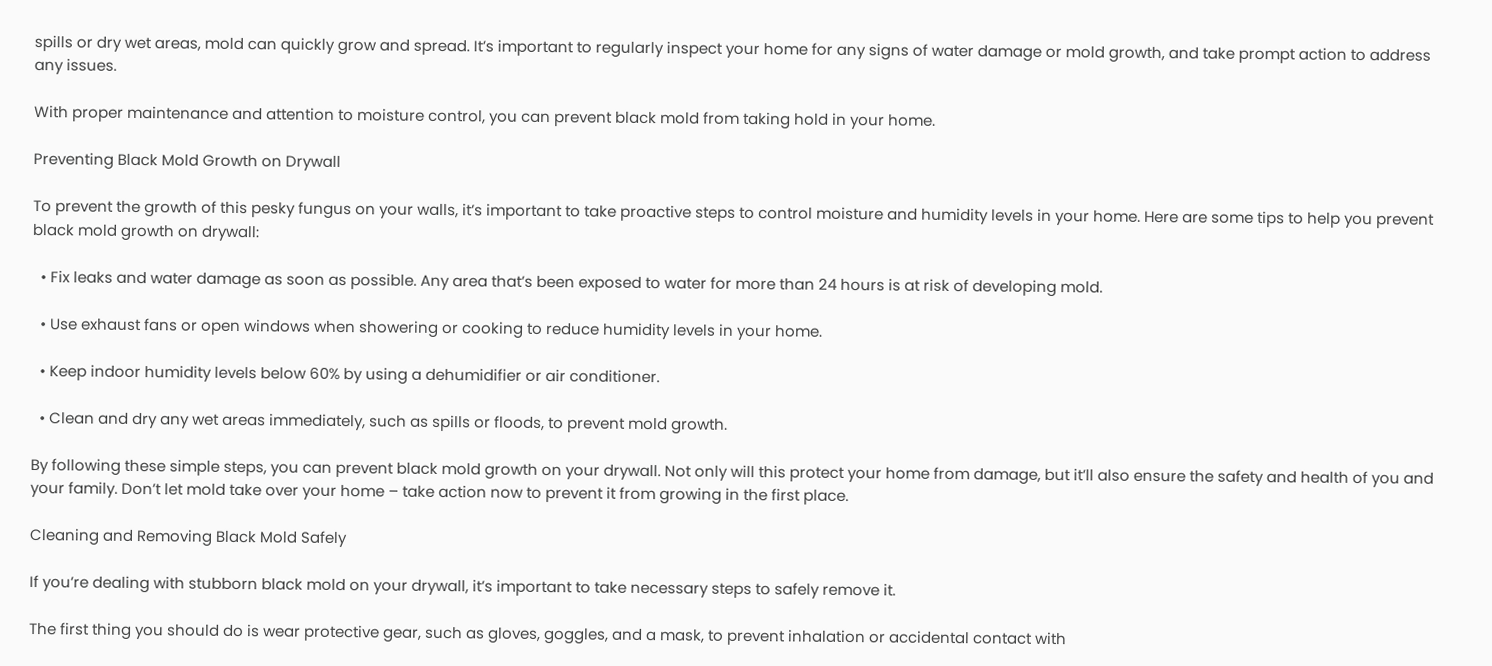spills or dry wet areas, mold can quickly grow and spread. It’s important to regularly inspect your home for any signs of water damage or mold growth, and take prompt action to address any issues.

With proper maintenance and attention to moisture control, you can prevent black mold from taking hold in your home.

Preventing Black Mold Growth on Drywall

To prevent the growth of this pesky fungus on your walls, it’s important to take proactive steps to control moisture and humidity levels in your home. Here are some tips to help you prevent black mold growth on drywall:

  • Fix leaks and water damage as soon as possible. Any area that’s been exposed to water for more than 24 hours is at risk of developing mold.

  • Use exhaust fans or open windows when showering or cooking to reduce humidity levels in your home.

  • Keep indoor humidity levels below 60% by using a dehumidifier or air conditioner.

  • Clean and dry any wet areas immediately, such as spills or floods, to prevent mold growth.

By following these simple steps, you can prevent black mold growth on your drywall. Not only will this protect your home from damage, but it’ll also ensure the safety and health of you and your family. Don’t let mold take over your home – take action now to prevent it from growing in the first place.

Cleaning and Removing Black Mold Safely

If you’re dealing with stubborn black mold on your drywall, it’s important to take necessary steps to safely remove it.

The first thing you should do is wear protective gear, such as gloves, goggles, and a mask, to prevent inhalation or accidental contact with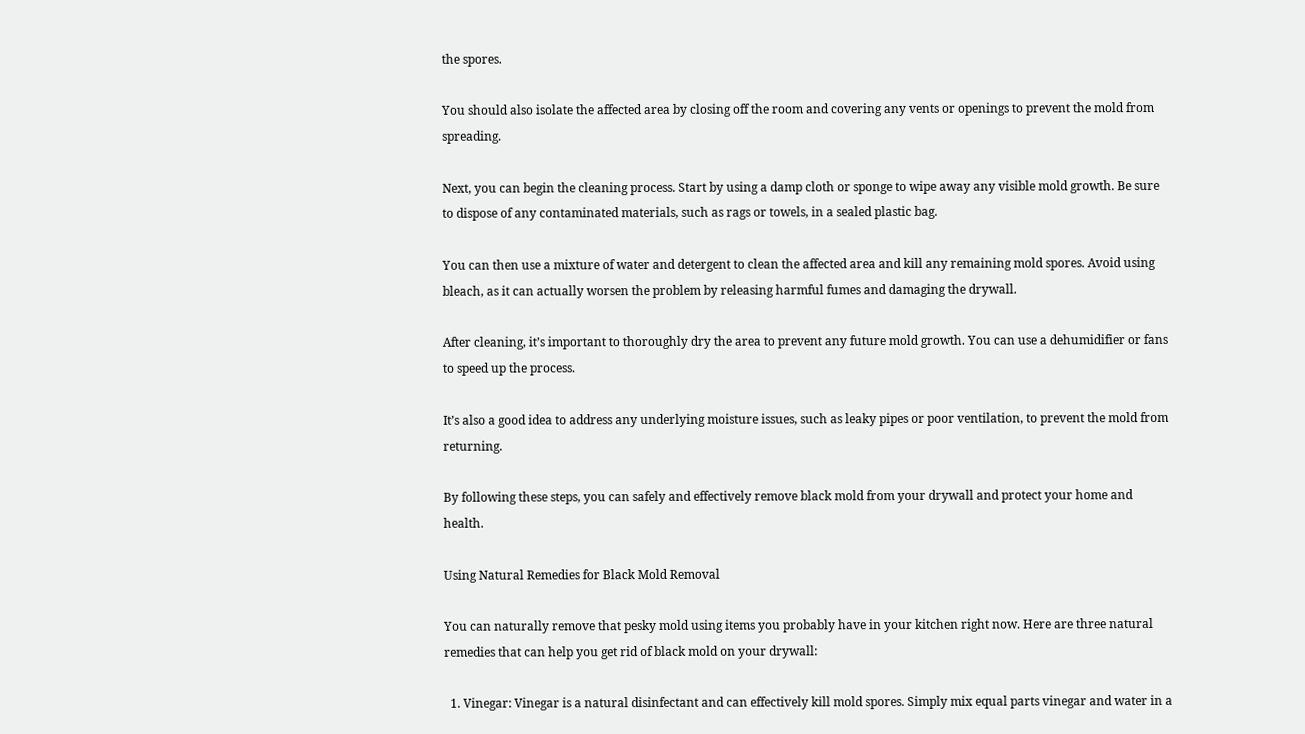the spores.

You should also isolate the affected area by closing off the room and covering any vents or openings to prevent the mold from spreading.

Next, you can begin the cleaning process. Start by using a damp cloth or sponge to wipe away any visible mold growth. Be sure to dispose of any contaminated materials, such as rags or towels, in a sealed plastic bag.

You can then use a mixture of water and detergent to clean the affected area and kill any remaining mold spores. Avoid using bleach, as it can actually worsen the problem by releasing harmful fumes and damaging the drywall.

After cleaning, it’s important to thoroughly dry the area to prevent any future mold growth. You can use a dehumidifier or fans to speed up the process.

It’s also a good idea to address any underlying moisture issues, such as leaky pipes or poor ventilation, to prevent the mold from returning.

By following these steps, you can safely and effectively remove black mold from your drywall and protect your home and health.

Using Natural Remedies for Black Mold Removal

You can naturally remove that pesky mold using items you probably have in your kitchen right now. Here are three natural remedies that can help you get rid of black mold on your drywall:

  1. Vinegar: Vinegar is a natural disinfectant and can effectively kill mold spores. Simply mix equal parts vinegar and water in a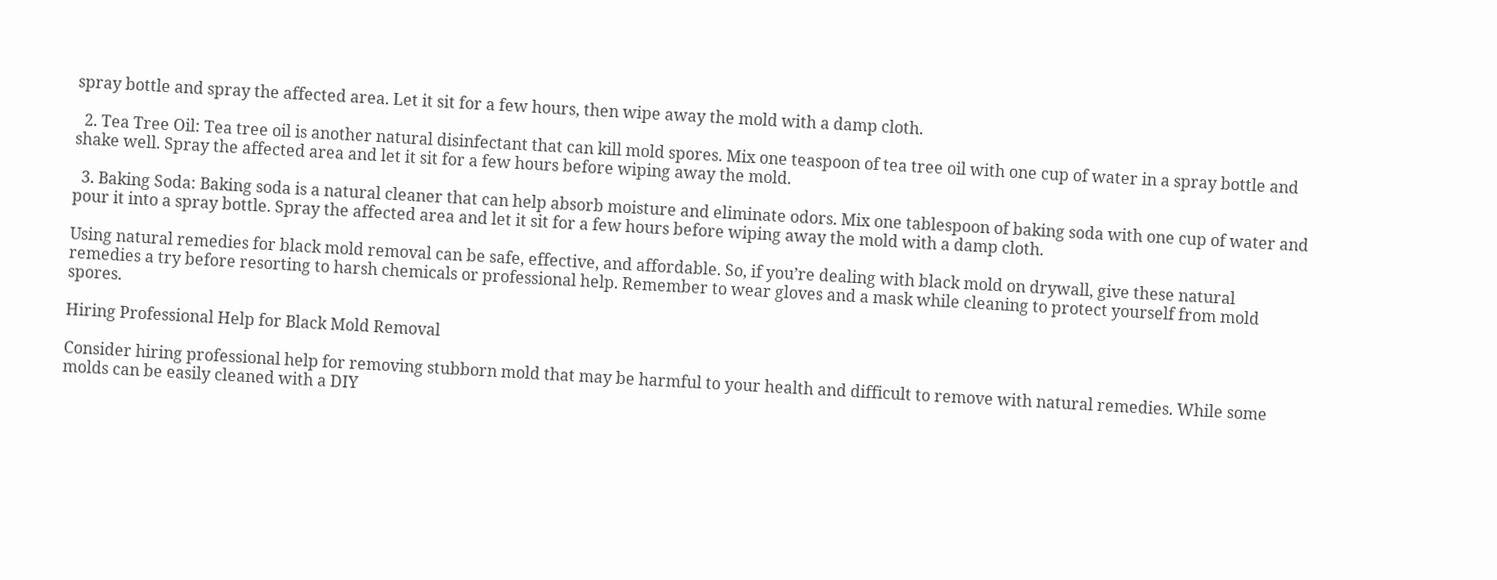spray bottle and spray the affected area. Let it sit for a few hours, then wipe away the mold with a damp cloth.

  2. Tea Tree Oil: Tea tree oil is another natural disinfectant that can kill mold spores. Mix one teaspoon of tea tree oil with one cup of water in a spray bottle and shake well. Spray the affected area and let it sit for a few hours before wiping away the mold.

  3. Baking Soda: Baking soda is a natural cleaner that can help absorb moisture and eliminate odors. Mix one tablespoon of baking soda with one cup of water and pour it into a spray bottle. Spray the affected area and let it sit for a few hours before wiping away the mold with a damp cloth.

Using natural remedies for black mold removal can be safe, effective, and affordable. So, if you’re dealing with black mold on drywall, give these natural remedies a try before resorting to harsh chemicals or professional help. Remember to wear gloves and a mask while cleaning to protect yourself from mold spores.

Hiring Professional Help for Black Mold Removal

Consider hiring professional help for removing stubborn mold that may be harmful to your health and difficult to remove with natural remedies. While some molds can be easily cleaned with a DIY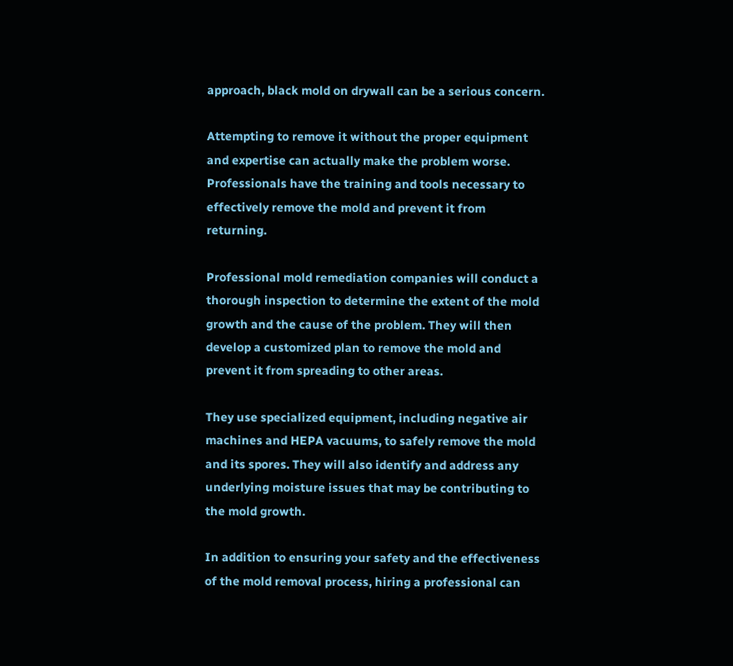approach, black mold on drywall can be a serious concern.

Attempting to remove it without the proper equipment and expertise can actually make the problem worse. Professionals have the training and tools necessary to effectively remove the mold and prevent it from returning.

Professional mold remediation companies will conduct a thorough inspection to determine the extent of the mold growth and the cause of the problem. They will then develop a customized plan to remove the mold and prevent it from spreading to other areas.

They use specialized equipment, including negative air machines and HEPA vacuums, to safely remove the mold and its spores. They will also identify and address any underlying moisture issues that may be contributing to the mold growth.

In addition to ensuring your safety and the effectiveness of the mold removal process, hiring a professional can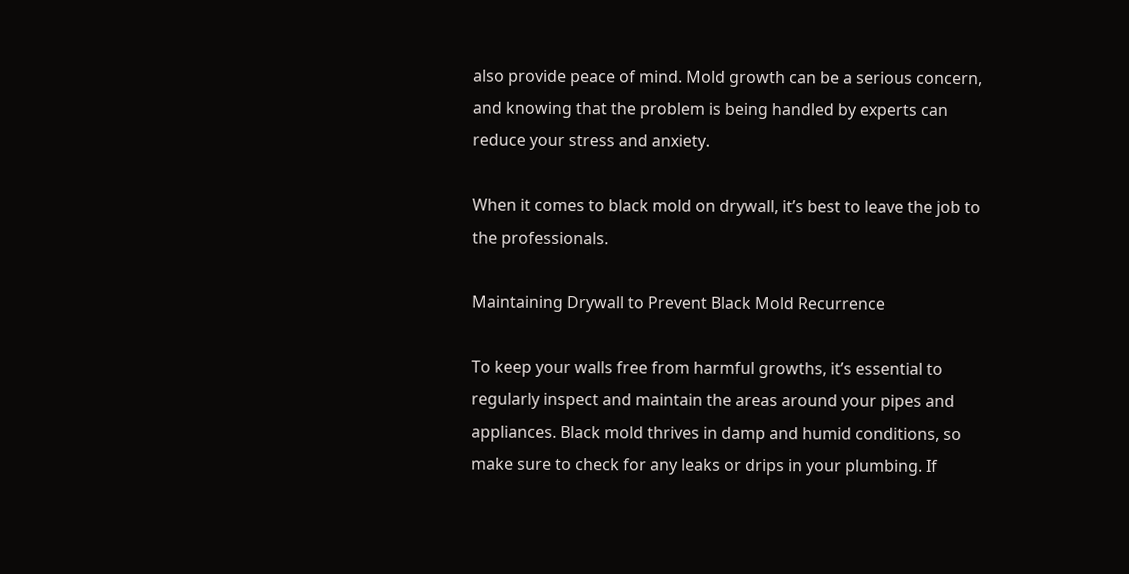also provide peace of mind. Mold growth can be a serious concern, and knowing that the problem is being handled by experts can reduce your stress and anxiety.

When it comes to black mold on drywall, it’s best to leave the job to the professionals.

Maintaining Drywall to Prevent Black Mold Recurrence

To keep your walls free from harmful growths, it’s essential to regularly inspect and maintain the areas around your pipes and appliances. Black mold thrives in damp and humid conditions, so make sure to check for any leaks or drips in your plumbing. If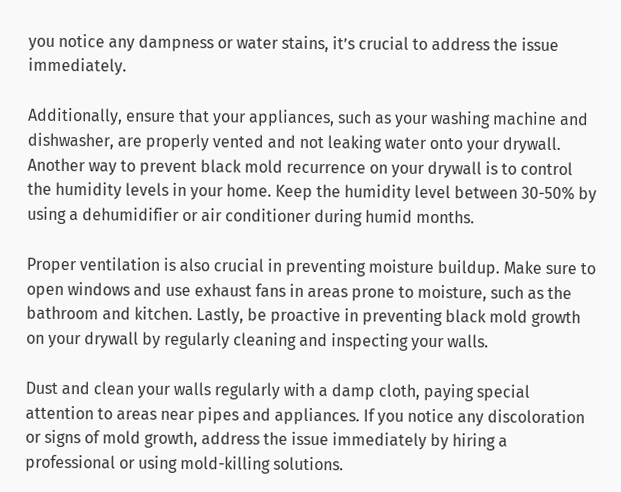you notice any dampness or water stains, it’s crucial to address the issue immediately.

Additionally, ensure that your appliances, such as your washing machine and dishwasher, are properly vented and not leaking water onto your drywall. Another way to prevent black mold recurrence on your drywall is to control the humidity levels in your home. Keep the humidity level between 30-50% by using a dehumidifier or air conditioner during humid months.

Proper ventilation is also crucial in preventing moisture buildup. Make sure to open windows and use exhaust fans in areas prone to moisture, such as the bathroom and kitchen. Lastly, be proactive in preventing black mold growth on your drywall by regularly cleaning and inspecting your walls.

Dust and clean your walls regularly with a damp cloth, paying special attention to areas near pipes and appliances. If you notice any discoloration or signs of mold growth, address the issue immediately by hiring a professional or using mold-killing solutions.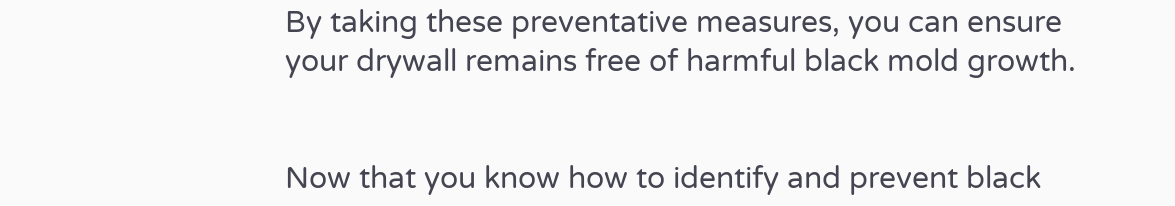By taking these preventative measures, you can ensure your drywall remains free of harmful black mold growth.


Now that you know how to identify and prevent black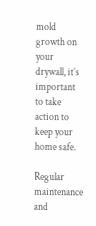mold growth on your drywall, it’s important to take action to keep your home safe.

Regular maintenance and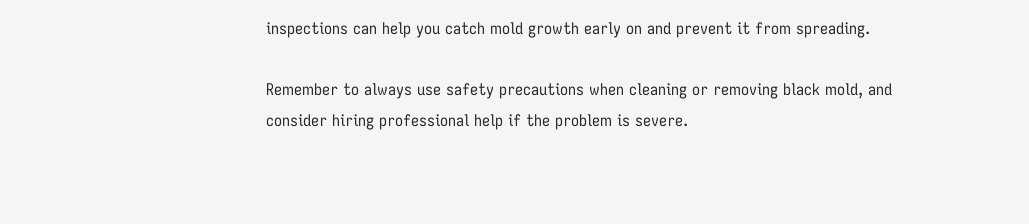inspections can help you catch mold growth early on and prevent it from spreading.

Remember to always use safety precautions when cleaning or removing black mold, and consider hiring professional help if the problem is severe.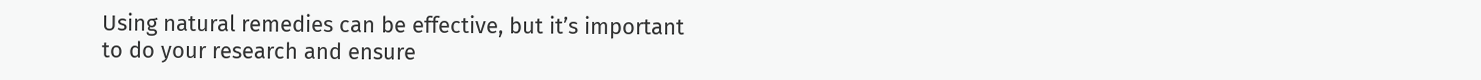Using natural remedies can be effective, but it’s important to do your research and ensure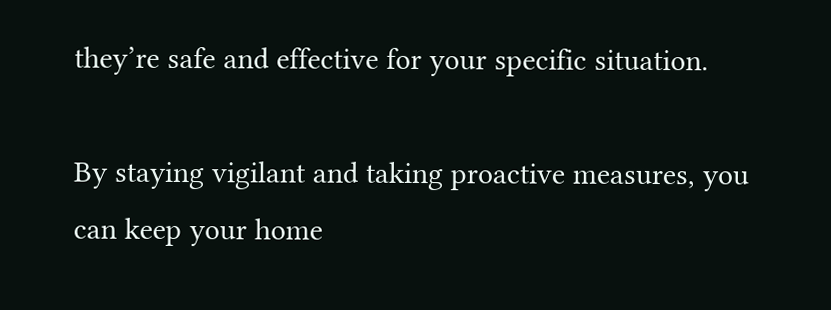they’re safe and effective for your specific situation.

By staying vigilant and taking proactive measures, you can keep your home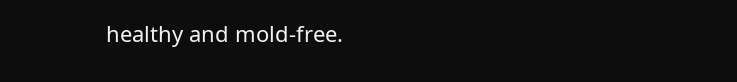healthy and mold-free.